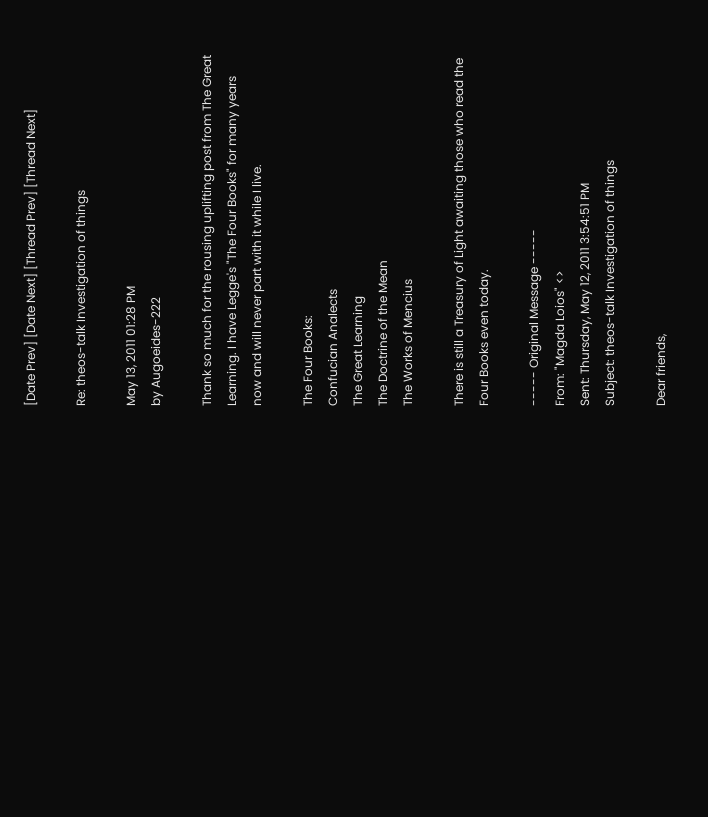[Date Prev] [Date Next] [Thread Prev] [Thread Next]

Re: theos-talk Investigation of things

May 13, 2011 01:28 PM
by Augoeides-222

Thank so much for the rousing uplifting post from The Great Learning. I have Legge's "The Four Books" for many years now and will never part with it while I live.

The Four Books:
Confucian Analects
The Great Learning
The Doctrine of the Mean
The Works of Mencius

There is still a Treasury of Light awaiting those who read the Four Books even today.

----- Original Message -----
From: "Magda Loios" <>
Sent: Thursday, May 12, 2011 3:54:51 PM
Subject: theos-talk Investigation of things

Dear friends,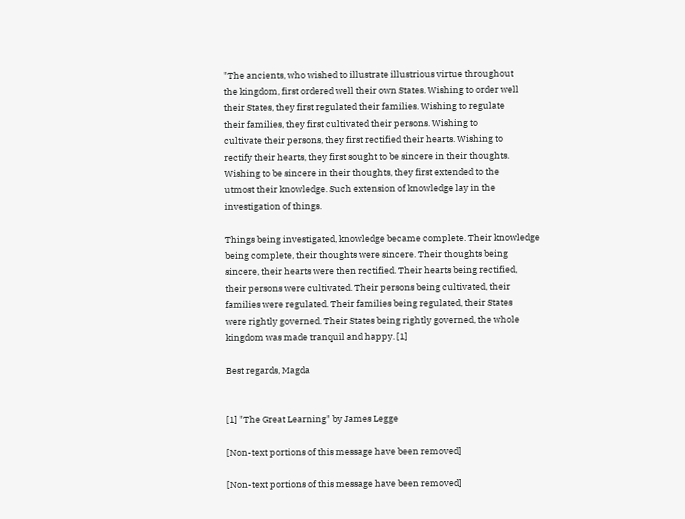"The ancients, who wished to illustrate illustrious virtue throughout
the kingdom, first ordered well their own States. Wishing to order well
their States, they first regulated their families. Wishing to regulate
their families, they first cultivated their persons. Wishing to
cultivate their persons, they first rectified their hearts. Wishing to
rectify their hearts, they first sought to be sincere in their thoughts.
Wishing to be sincere in their thoughts, they first extended to the
utmost their knowledge. Such extension of knowledge lay in the
investigation of things.

Things being investigated, knowledge became complete. Their knowledge
being complete, their thoughts were sincere. Their thoughts being
sincere, their hearts were then rectified. Their hearts being rectified,
their persons were cultivated. Their persons being cultivated, their
families were regulated. Their families being regulated, their States
were rightly governed. Their States being rightly governed, the whole
kingdom was made tranquil and happy. [1]

Best regards, Magda


[1] "The Great Learning" by James Legge

[Non-text portions of this message have been removed]

[Non-text portions of this message have been removed]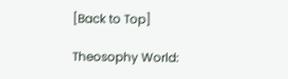[Back to Top]

Theosophy World: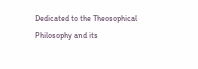Dedicated to the Theosophical Philosophy and its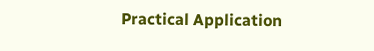Practical Application